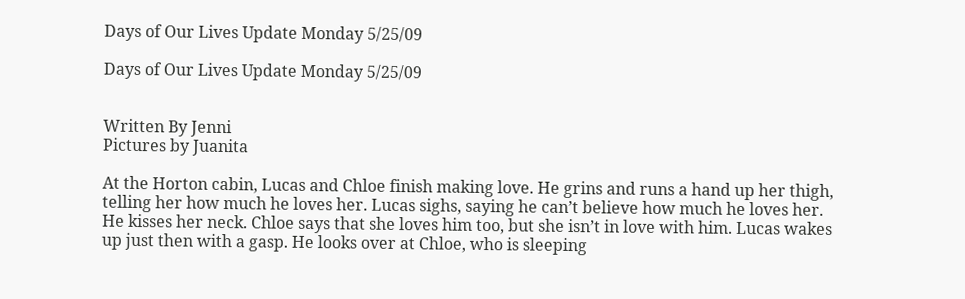Days of Our Lives Update Monday 5/25/09

Days of Our Lives Update Monday 5/25/09


Written By Jenni
Pictures by Juanita

At the Horton cabin, Lucas and Chloe finish making love. He grins and runs a hand up her thigh, telling her how much he loves her. Lucas sighs, saying he can’t believe how much he loves her. He kisses her neck. Chloe says that she loves him too, but she isn’t in love with him. Lucas wakes up just then with a gasp. He looks over at Chloe, who is sleeping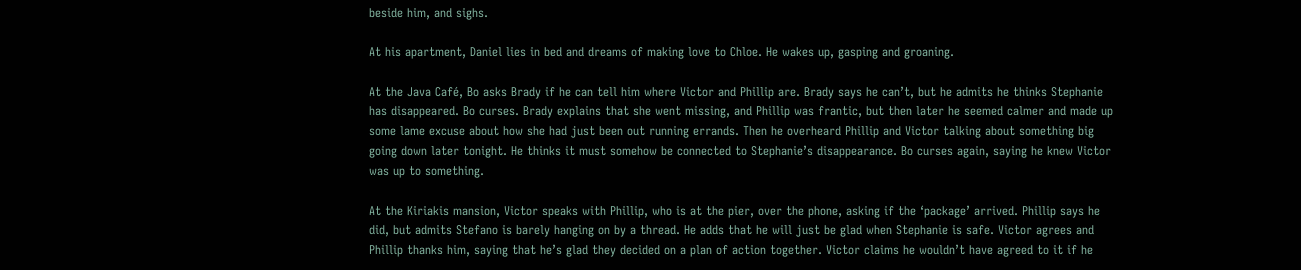beside him, and sighs.

At his apartment, Daniel lies in bed and dreams of making love to Chloe. He wakes up, gasping and groaning.

At the Java Café, Bo asks Brady if he can tell him where Victor and Phillip are. Brady says he can’t, but he admits he thinks Stephanie has disappeared. Bo curses. Brady explains that she went missing, and Phillip was frantic, but then later he seemed calmer and made up some lame excuse about how she had just been out running errands. Then he overheard Phillip and Victor talking about something big going down later tonight. He thinks it must somehow be connected to Stephanie’s disappearance. Bo curses again, saying he knew Victor was up to something.

At the Kiriakis mansion, Victor speaks with Phillip, who is at the pier, over the phone, asking if the ‘package’ arrived. Phillip says he did, but admits Stefano is barely hanging on by a thread. He adds that he will just be glad when Stephanie is safe. Victor agrees and Phillip thanks him, saying that he’s glad they decided on a plan of action together. Victor claims he wouldn’t have agreed to it if he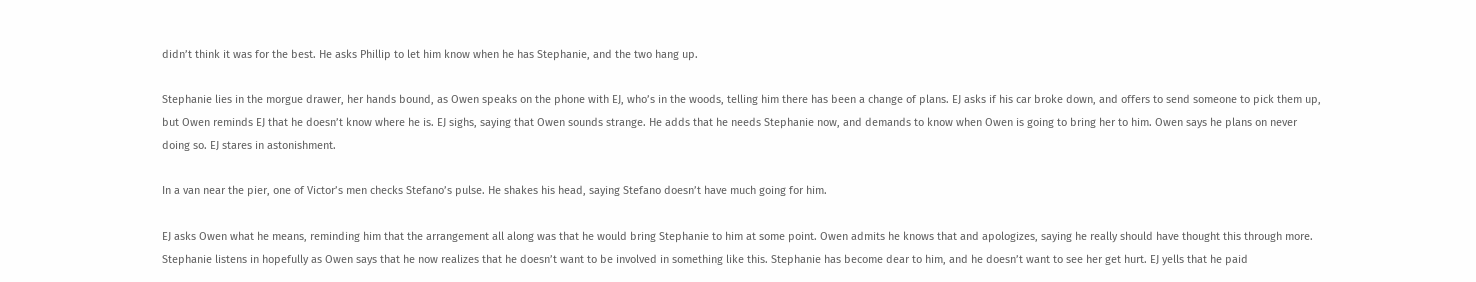didn’t think it was for the best. He asks Phillip to let him know when he has Stephanie, and the two hang up.

Stephanie lies in the morgue drawer, her hands bound, as Owen speaks on the phone with EJ, who’s in the woods, telling him there has been a change of plans. EJ asks if his car broke down, and offers to send someone to pick them up, but Owen reminds EJ that he doesn’t know where he is. EJ sighs, saying that Owen sounds strange. He adds that he needs Stephanie now, and demands to know when Owen is going to bring her to him. Owen says he plans on never doing so. EJ stares in astonishment.

In a van near the pier, one of Victor’s men checks Stefano’s pulse. He shakes his head, saying Stefano doesn’t have much going for him.

EJ asks Owen what he means, reminding him that the arrangement all along was that he would bring Stephanie to him at some point. Owen admits he knows that and apologizes, saying he really should have thought this through more. Stephanie listens in hopefully as Owen says that he now realizes that he doesn’t want to be involved in something like this. Stephanie has become dear to him, and he doesn’t want to see her get hurt. EJ yells that he paid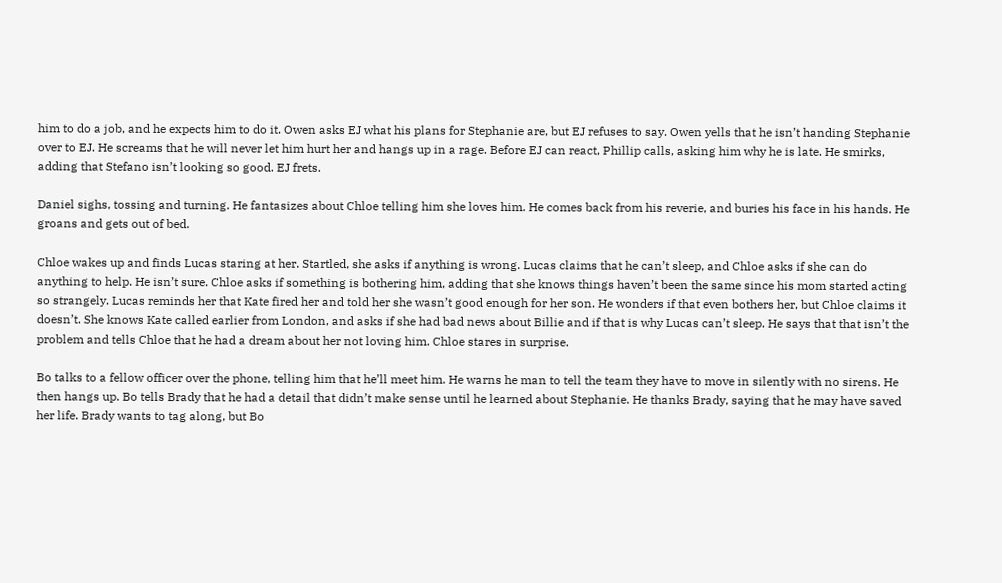him to do a job, and he expects him to do it. Owen asks EJ what his plans for Stephanie are, but EJ refuses to say. Owen yells that he isn’t handing Stephanie over to EJ. He screams that he will never let him hurt her and hangs up in a rage. Before EJ can react, Phillip calls, asking him why he is late. He smirks, adding that Stefano isn’t looking so good. EJ frets.

Daniel sighs, tossing and turning. He fantasizes about Chloe telling him she loves him. He comes back from his reverie, and buries his face in his hands. He groans and gets out of bed.

Chloe wakes up and finds Lucas staring at her. Startled, she asks if anything is wrong. Lucas claims that he can’t sleep, and Chloe asks if she can do anything to help. He isn’t sure. Chloe asks if something is bothering him, adding that she knows things haven’t been the same since his mom started acting so strangely. Lucas reminds her that Kate fired her and told her she wasn’t good enough for her son. He wonders if that even bothers her, but Chloe claims it doesn’t. She knows Kate called earlier from London, and asks if she had bad news about Billie and if that is why Lucas can’t sleep. He says that that isn’t the problem and tells Chloe that he had a dream about her not loving him. Chloe stares in surprise.

Bo talks to a fellow officer over the phone, telling him that he’ll meet him. He warns he man to tell the team they have to move in silently with no sirens. He then hangs up. Bo tells Brady that he had a detail that didn’t make sense until he learned about Stephanie. He thanks Brady, saying that he may have saved her life. Brady wants to tag along, but Bo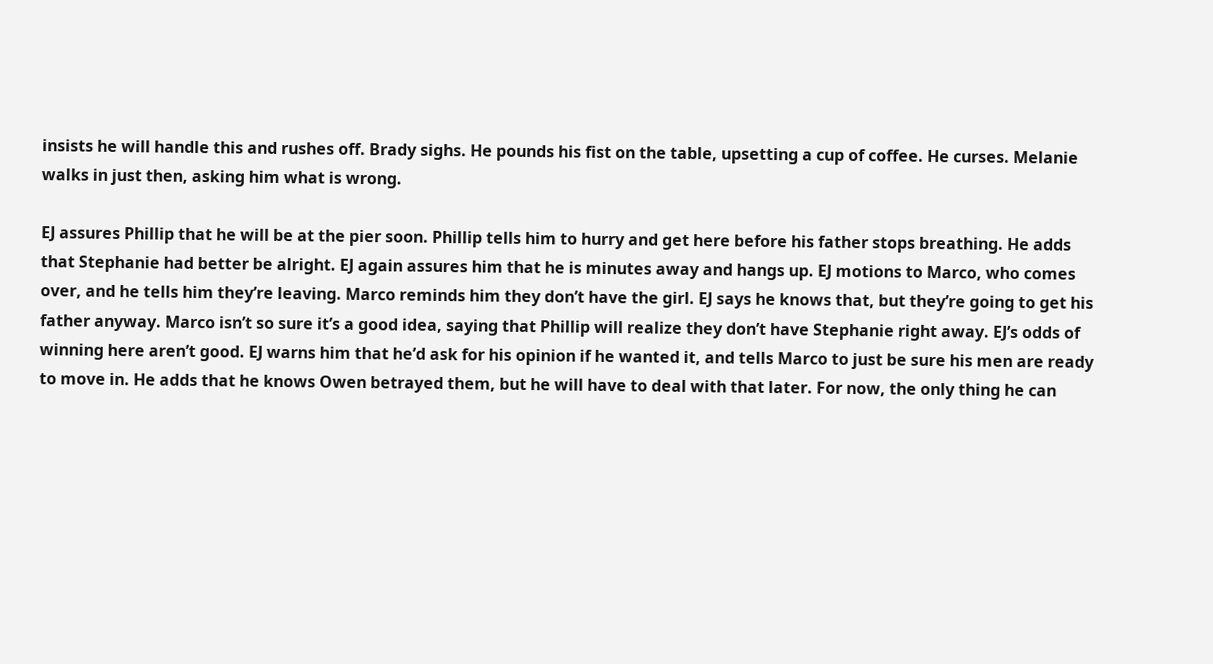insists he will handle this and rushes off. Brady sighs. He pounds his fist on the table, upsetting a cup of coffee. He curses. Melanie walks in just then, asking him what is wrong.

EJ assures Phillip that he will be at the pier soon. Phillip tells him to hurry and get here before his father stops breathing. He adds that Stephanie had better be alright. EJ again assures him that he is minutes away and hangs up. EJ motions to Marco, who comes over, and he tells him they’re leaving. Marco reminds him they don’t have the girl. EJ says he knows that, but they’re going to get his father anyway. Marco isn’t so sure it’s a good idea, saying that Phillip will realize they don’t have Stephanie right away. EJ’s odds of winning here aren’t good. EJ warns him that he’d ask for his opinion if he wanted it, and tells Marco to just be sure his men are ready to move in. He adds that he knows Owen betrayed them, but he will have to deal with that later. For now, the only thing he can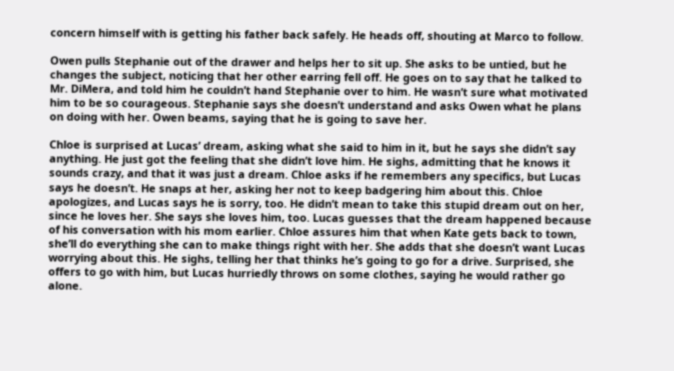concern himself with is getting his father back safely. He heads off, shouting at Marco to follow.

Owen pulls Stephanie out of the drawer and helps her to sit up. She asks to be untied, but he changes the subject, noticing that her other earring fell off. He goes on to say that he talked to Mr. DiMera, and told him he couldn’t hand Stephanie over to him. He wasn’t sure what motivated him to be so courageous. Stephanie says she doesn’t understand and asks Owen what he plans on doing with her. Owen beams, saying that he is going to save her.

Chloe is surprised at Lucas’ dream, asking what she said to him in it, but he says she didn’t say anything. He just got the feeling that she didn’t love him. He sighs, admitting that he knows it sounds crazy, and that it was just a dream. Chloe asks if he remembers any specifics, but Lucas says he doesn’t. He snaps at her, asking her not to keep badgering him about this. Chloe apologizes, and Lucas says he is sorry, too. He didn’t mean to take this stupid dream out on her, since he loves her. She says she loves him, too. Lucas guesses that the dream happened because of his conversation with his mom earlier. Chloe assures him that when Kate gets back to town, she’ll do everything she can to make things right with her. She adds that she doesn’t want Lucas worrying about this. He sighs, telling her that thinks he’s going to go for a drive. Surprised, she offers to go with him, but Lucas hurriedly throws on some clothes, saying he would rather go alone.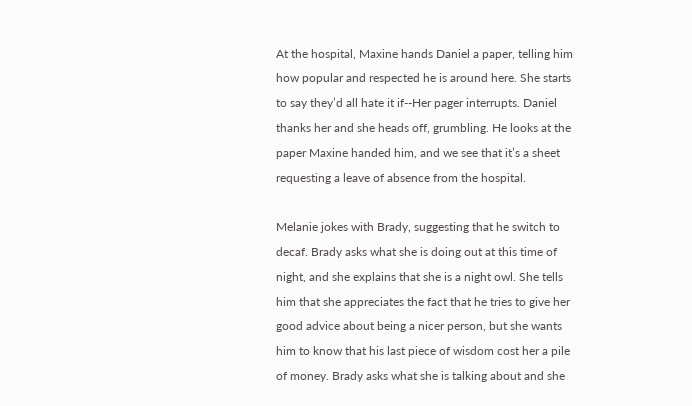At the hospital, Maxine hands Daniel a paper, telling him how popular and respected he is around here. She starts to say they’d all hate it if--Her pager interrupts. Daniel thanks her and she heads off, grumbling. He looks at the paper Maxine handed him, and we see that it’s a sheet requesting a leave of absence from the hospital.

Melanie jokes with Brady, suggesting that he switch to decaf. Brady asks what she is doing out at this time of night, and she explains that she is a night owl. She tells him that she appreciates the fact that he tries to give her good advice about being a nicer person, but she wants him to know that his last piece of wisdom cost her a pile of money. Brady asks what she is talking about and she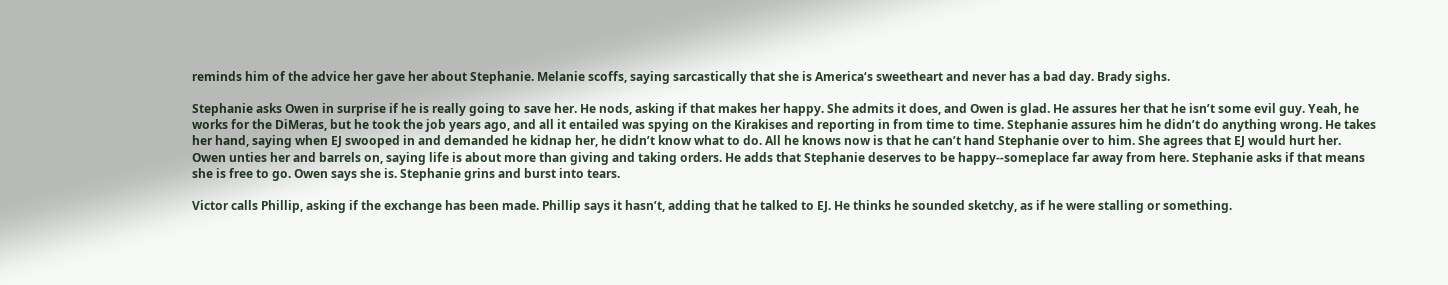reminds him of the advice her gave her about Stephanie. Melanie scoffs, saying sarcastically that she is America‘s sweetheart and never has a bad day. Brady sighs.

Stephanie asks Owen in surprise if he is really going to save her. He nods, asking if that makes her happy. She admits it does, and Owen is glad. He assures her that he isn’t some evil guy. Yeah, he works for the DiMeras, but he took the job years ago, and all it entailed was spying on the Kirakises and reporting in from time to time. Stephanie assures him he didn’t do anything wrong. He takes her hand, saying when EJ swooped in and demanded he kidnap her, he didn’t know what to do. All he knows now is that he can’t hand Stephanie over to him. She agrees that EJ would hurt her. Owen unties her and barrels on, saying life is about more than giving and taking orders. He adds that Stephanie deserves to be happy--someplace far away from here. Stephanie asks if that means she is free to go. Owen says she is. Stephanie grins and burst into tears.

Victor calls Phillip, asking if the exchange has been made. Phillip says it hasn’t, adding that he talked to EJ. He thinks he sounded sketchy, as if he were stalling or something.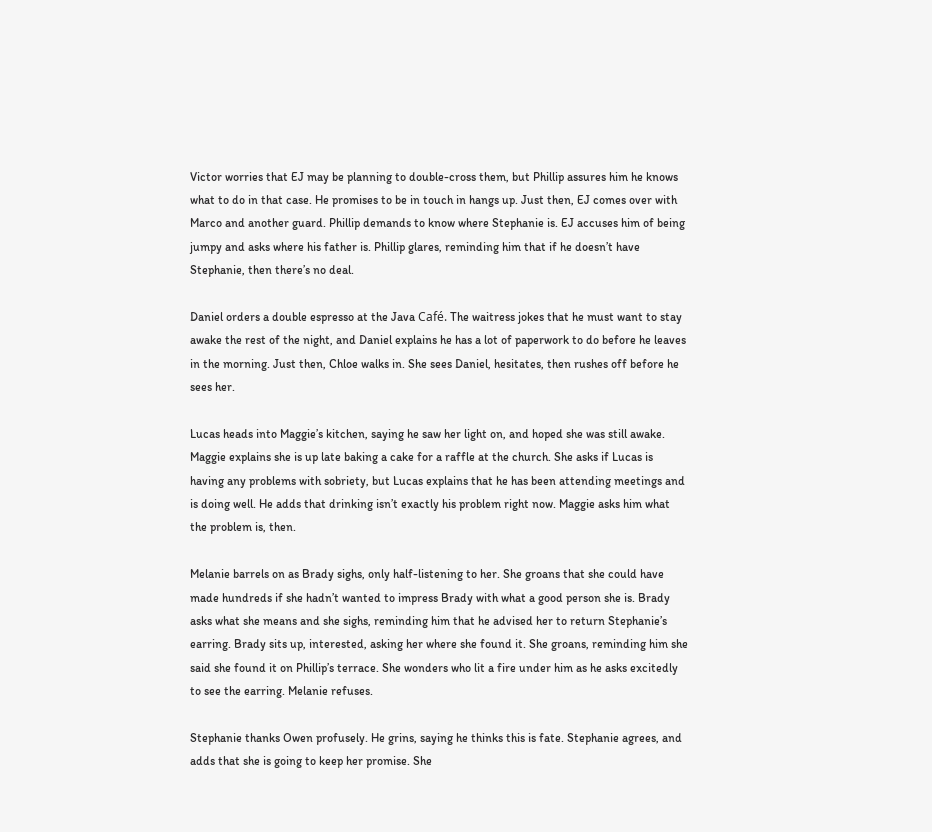Victor worries that EJ may be planning to double-cross them, but Phillip assures him he knows what to do in that case. He promises to be in touch in hangs up. Just then, EJ comes over with Marco and another guard. Phillip demands to know where Stephanie is. EJ accuses him of being jumpy and asks where his father is. Phillip glares, reminding him that if he doesn’t have Stephanie, then there’s no deal.

Daniel orders a double espresso at the Java Café. The waitress jokes that he must want to stay awake the rest of the night, and Daniel explains he has a lot of paperwork to do before he leaves in the morning. Just then, Chloe walks in. She sees Daniel, hesitates, then rushes off before he sees her.

Lucas heads into Maggie’s kitchen, saying he saw her light on, and hoped she was still awake. Maggie explains she is up late baking a cake for a raffle at the church. She asks if Lucas is having any problems with sobriety, but Lucas explains that he has been attending meetings and is doing well. He adds that drinking isn’t exactly his problem right now. Maggie asks him what the problem is, then.

Melanie barrels on as Brady sighs, only half-listening to her. She groans that she could have made hundreds if she hadn’t wanted to impress Brady with what a good person she is. Brady asks what she means and she sighs, reminding him that he advised her to return Stephanie’s earring. Brady sits up, interested, asking her where she found it. She groans, reminding him she said she found it on Phillip’s terrace. She wonders who lit a fire under him as he asks excitedly to see the earring. Melanie refuses.

Stephanie thanks Owen profusely. He grins, saying he thinks this is fate. Stephanie agrees, and adds that she is going to keep her promise. She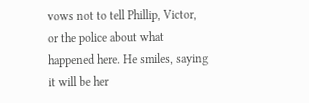vows not to tell Phillip, Victor, or the police about what happened here. He smiles, saying it will be her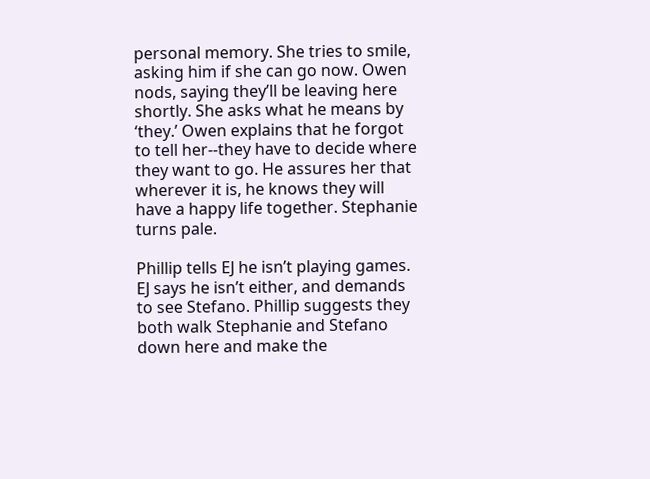personal memory. She tries to smile, asking him if she can go now. Owen nods, saying they’ll be leaving here shortly. She asks what he means by ‘they.’ Owen explains that he forgot to tell her--they have to decide where they want to go. He assures her that wherever it is, he knows they will have a happy life together. Stephanie turns pale.

Phillip tells EJ he isn’t playing games. EJ says he isn’t either, and demands to see Stefano. Phillip suggests they both walk Stephanie and Stefano down here and make the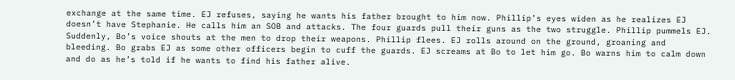exchange at the same time. EJ refuses, saying he wants his father brought to him now. Phillip’s eyes widen as he realizes EJ doesn’t have Stephanie. He calls him an SOB and attacks. The four guards pull their guns as the two struggle. Phillip pummels EJ. Suddenly, Bo’s voice shouts at the men to drop their weapons. Phillip flees. EJ rolls around on the ground, groaning and bleeding. Bo grabs EJ as some other officers begin to cuff the guards. EJ screams at Bo to let him go. Bo warns him to calm down and do as he’s told if he wants to find his father alive.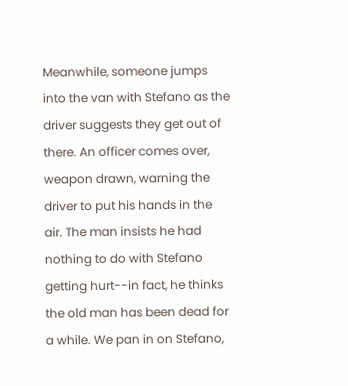Meanwhile, someone jumps into the van with Stefano as the driver suggests they get out of there. An officer comes over, weapon drawn, warning the driver to put his hands in the air. The man insists he had nothing to do with Stefano getting hurt--in fact, he thinks the old man has been dead for a while. We pan in on Stefano,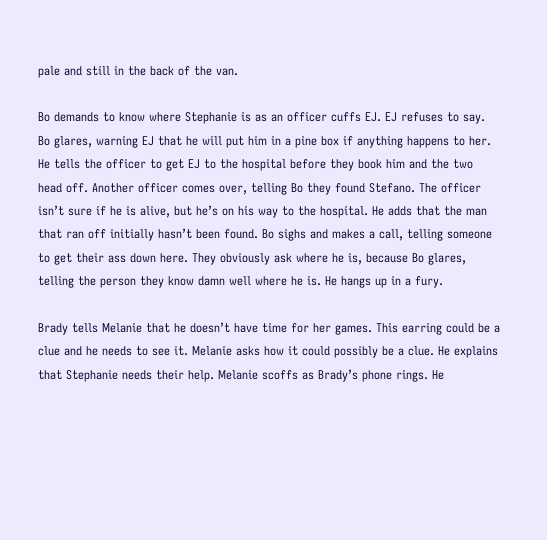pale and still in the back of the van.

Bo demands to know where Stephanie is as an officer cuffs EJ. EJ refuses to say. Bo glares, warning EJ that he will put him in a pine box if anything happens to her. He tells the officer to get EJ to the hospital before they book him and the two head off. Another officer comes over, telling Bo they found Stefano. The officer isn’t sure if he is alive, but he’s on his way to the hospital. He adds that the man that ran off initially hasn’t been found. Bo sighs and makes a call, telling someone to get their ass down here. They obviously ask where he is, because Bo glares, telling the person they know damn well where he is. He hangs up in a fury.

Brady tells Melanie that he doesn’t have time for her games. This earring could be a clue and he needs to see it. Melanie asks how it could possibly be a clue. He explains that Stephanie needs their help. Melanie scoffs as Brady’s phone rings. He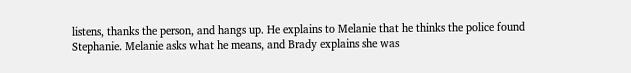listens, thanks the person, and hangs up. He explains to Melanie that he thinks the police found Stephanie. Melanie asks what he means, and Brady explains she was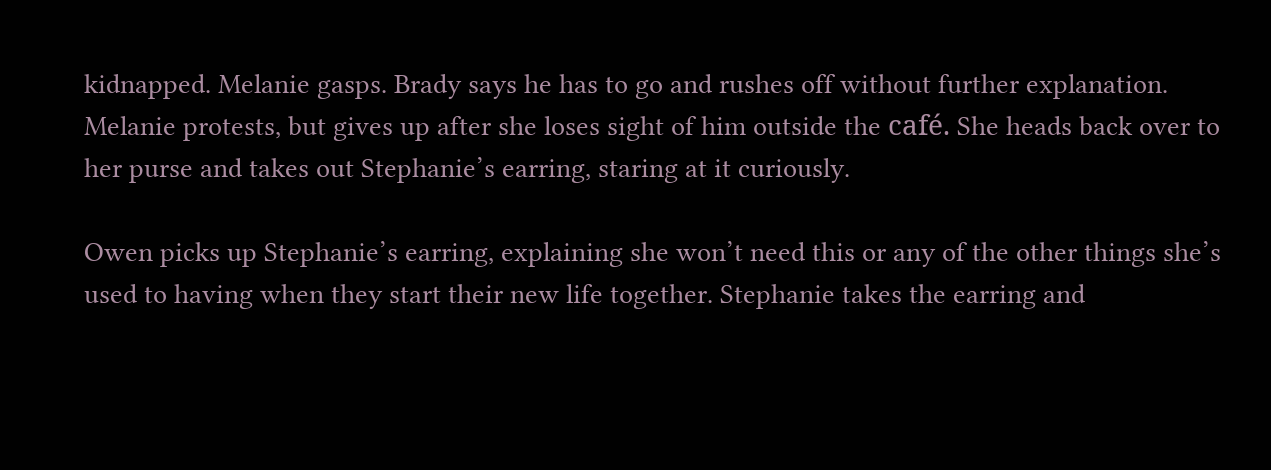kidnapped. Melanie gasps. Brady says he has to go and rushes off without further explanation. Melanie protests, but gives up after she loses sight of him outside the café. She heads back over to her purse and takes out Stephanie’s earring, staring at it curiously.

Owen picks up Stephanie’s earring, explaining she won’t need this or any of the other things she’s used to having when they start their new life together. Stephanie takes the earring and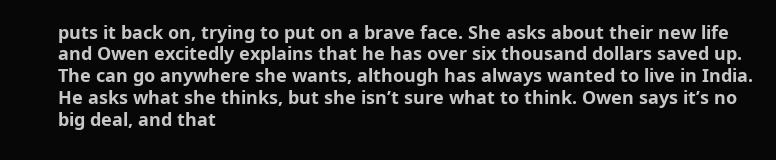puts it back on, trying to put on a brave face. She asks about their new life and Owen excitedly explains that he has over six thousand dollars saved up. The can go anywhere she wants, although has always wanted to live in India. He asks what she thinks, but she isn’t sure what to think. Owen says it’s no big deal, and that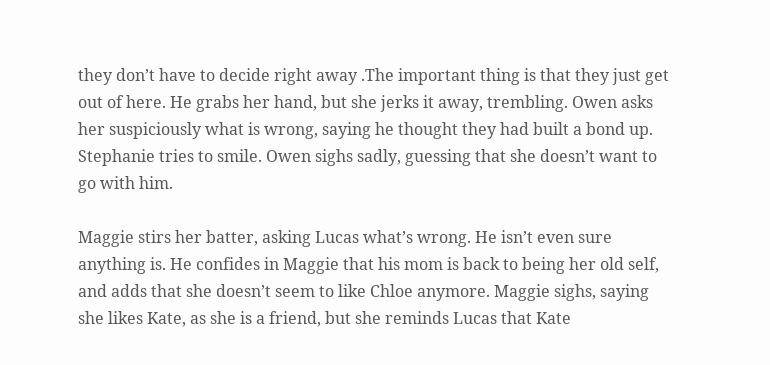they don’t have to decide right away .The important thing is that they just get out of here. He grabs her hand, but she jerks it away, trembling. Owen asks her suspiciously what is wrong, saying he thought they had built a bond up. Stephanie tries to smile. Owen sighs sadly, guessing that she doesn’t want to go with him.

Maggie stirs her batter, asking Lucas what’s wrong. He isn’t even sure anything is. He confides in Maggie that his mom is back to being her old self, and adds that she doesn’t seem to like Chloe anymore. Maggie sighs, saying she likes Kate, as she is a friend, but she reminds Lucas that Kate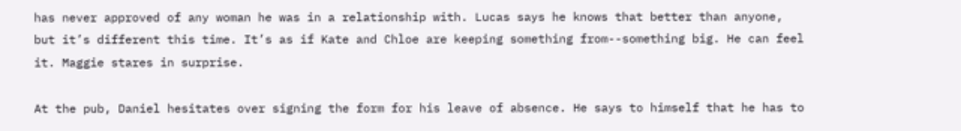has never approved of any woman he was in a relationship with. Lucas says he knows that better than anyone, but it’s different this time. It’s as if Kate and Chloe are keeping something from--something big. He can feel it. Maggie stares in surprise.

At the pub, Daniel hesitates over signing the form for his leave of absence. He says to himself that he has to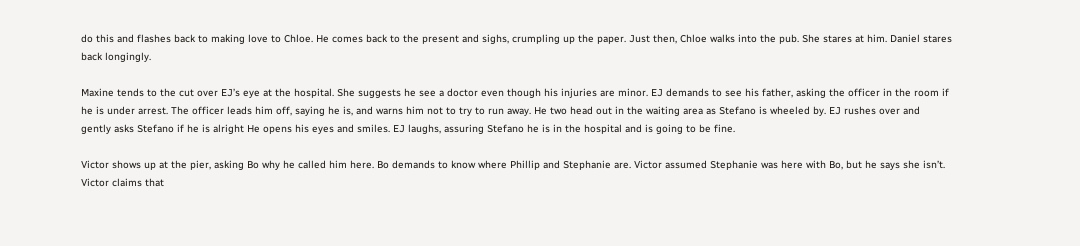do this and flashes back to making love to Chloe. He comes back to the present and sighs, crumpling up the paper. Just then, Chloe walks into the pub. She stares at him. Daniel stares back longingly.

Maxine tends to the cut over EJ’s eye at the hospital. She suggests he see a doctor even though his injuries are minor. EJ demands to see his father, asking the officer in the room if he is under arrest. The officer leads him off, saying he is, and warns him not to try to run away. He two head out in the waiting area as Stefano is wheeled by. EJ rushes over and gently asks Stefano if he is alright He opens his eyes and smiles. EJ laughs, assuring Stefano he is in the hospital and is going to be fine.

Victor shows up at the pier, asking Bo why he called him here. Bo demands to know where Phillip and Stephanie are. Victor assumed Stephanie was here with Bo, but he says she isn’t. Victor claims that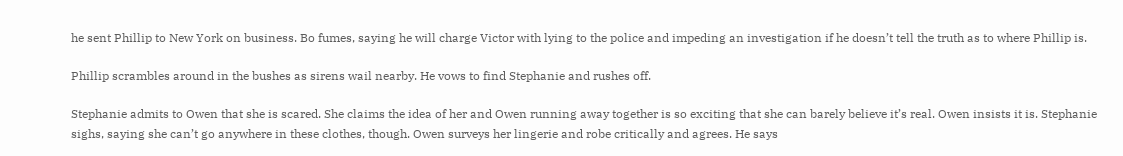he sent Phillip to New York on business. Bo fumes, saying he will charge Victor with lying to the police and impeding an investigation if he doesn’t tell the truth as to where Phillip is.

Phillip scrambles around in the bushes as sirens wail nearby. He vows to find Stephanie and rushes off.

Stephanie admits to Owen that she is scared. She claims the idea of her and Owen running away together is so exciting that she can barely believe it’s real. Owen insists it is. Stephanie sighs, saying she can’t go anywhere in these clothes, though. Owen surveys her lingerie and robe critically and agrees. He says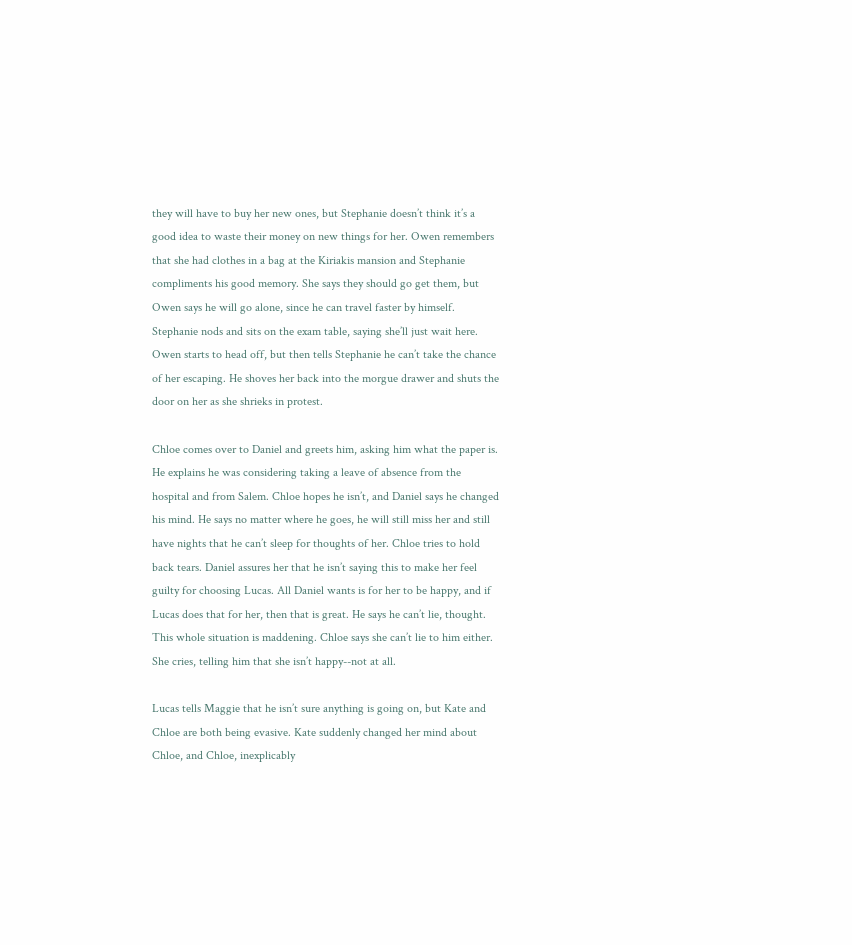they will have to buy her new ones, but Stephanie doesn’t think it’s a good idea to waste their money on new things for her. Owen remembers that she had clothes in a bag at the Kiriakis mansion and Stephanie compliments his good memory. She says they should go get them, but Owen says he will go alone, since he can travel faster by himself. Stephanie nods and sits on the exam table, saying she’ll just wait here. Owen starts to head off, but then tells Stephanie he can’t take the chance of her escaping. He shoves her back into the morgue drawer and shuts the door on her as she shrieks in protest.

Chloe comes over to Daniel and greets him, asking him what the paper is. He explains he was considering taking a leave of absence from the hospital and from Salem. Chloe hopes he isn’t, and Daniel says he changed his mind. He says no matter where he goes, he will still miss her and still have nights that he can’t sleep for thoughts of her. Chloe tries to hold back tears. Daniel assures her that he isn’t saying this to make her feel guilty for choosing Lucas. All Daniel wants is for her to be happy, and if Lucas does that for her, then that is great. He says he can’t lie, thought. This whole situation is maddening. Chloe says she can’t lie to him either. She cries, telling him that she isn’t happy--not at all.

Lucas tells Maggie that he isn’t sure anything is going on, but Kate and Chloe are both being evasive. Kate suddenly changed her mind about Chloe, and Chloe, inexplicably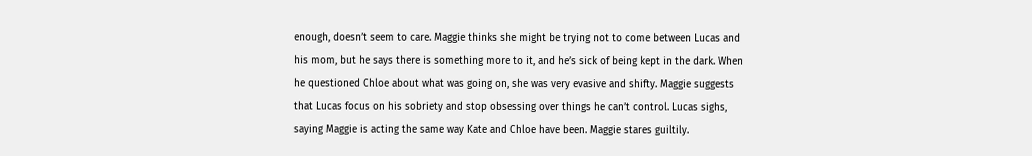enough, doesn’t seem to care. Maggie thinks she might be trying not to come between Lucas and his mom, but he says there is something more to it, and he’s sick of being kept in the dark. When he questioned Chloe about what was going on, she was very evasive and shifty. Maggie suggests that Lucas focus on his sobriety and stop obsessing over things he can’t control. Lucas sighs, saying Maggie is acting the same way Kate and Chloe have been. Maggie stares guiltily.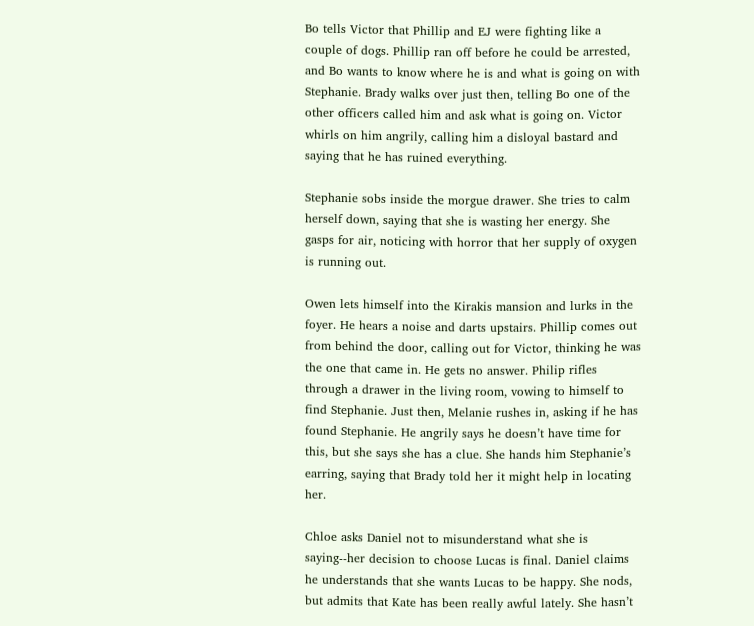Bo tells Victor that Phillip and EJ were fighting like a couple of dogs. Phillip ran off before he could be arrested, and Bo wants to know where he is and what is going on with Stephanie. Brady walks over just then, telling Bo one of the other officers called him and ask what is going on. Victor whirls on him angrily, calling him a disloyal bastard and saying that he has ruined everything.

Stephanie sobs inside the morgue drawer. She tries to calm herself down, saying that she is wasting her energy. She gasps for air, noticing with horror that her supply of oxygen is running out.

Owen lets himself into the Kirakis mansion and lurks in the foyer. He hears a noise and darts upstairs. Phillip comes out from behind the door, calling out for Victor, thinking he was the one that came in. He gets no answer. Philip rifles through a drawer in the living room, vowing to himself to find Stephanie. Just then, Melanie rushes in, asking if he has found Stephanie. He angrily says he doesn’t have time for this, but she says she has a clue. She hands him Stephanie’s earring, saying that Brady told her it might help in locating her.

Chloe asks Daniel not to misunderstand what she is saying--her decision to choose Lucas is final. Daniel claims he understands that she wants Lucas to be happy. She nods, but admits that Kate has been really awful lately. She hasn’t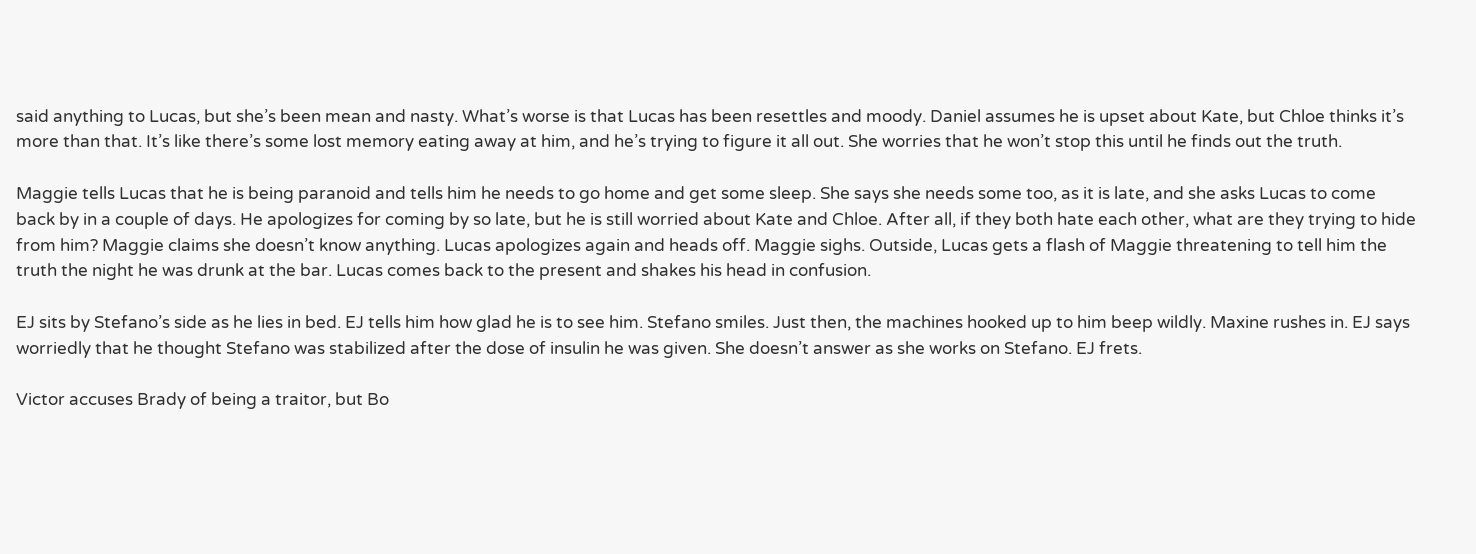said anything to Lucas, but she’s been mean and nasty. What’s worse is that Lucas has been resettles and moody. Daniel assumes he is upset about Kate, but Chloe thinks it’s more than that. It’s like there’s some lost memory eating away at him, and he’s trying to figure it all out. She worries that he won’t stop this until he finds out the truth.

Maggie tells Lucas that he is being paranoid and tells him he needs to go home and get some sleep. She says she needs some too, as it is late, and she asks Lucas to come back by in a couple of days. He apologizes for coming by so late, but he is still worried about Kate and Chloe. After all, if they both hate each other, what are they trying to hide from him? Maggie claims she doesn’t know anything. Lucas apologizes again and heads off. Maggie sighs. Outside, Lucas gets a flash of Maggie threatening to tell him the truth the night he was drunk at the bar. Lucas comes back to the present and shakes his head in confusion.

EJ sits by Stefano’s side as he lies in bed. EJ tells him how glad he is to see him. Stefano smiles. Just then, the machines hooked up to him beep wildly. Maxine rushes in. EJ says worriedly that he thought Stefano was stabilized after the dose of insulin he was given. She doesn’t answer as she works on Stefano. EJ frets.

Victor accuses Brady of being a traitor, but Bo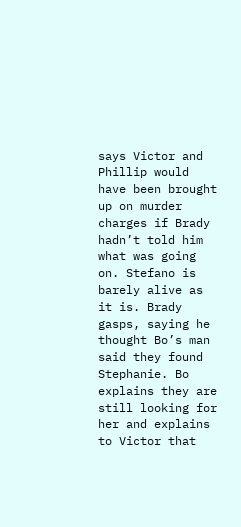says Victor and Phillip would have been brought up on murder charges if Brady hadn’t told him what was going on. Stefano is barely alive as it is. Brady gasps, saying he thought Bo’s man said they found Stephanie. Bo explains they are still looking for her and explains to Victor that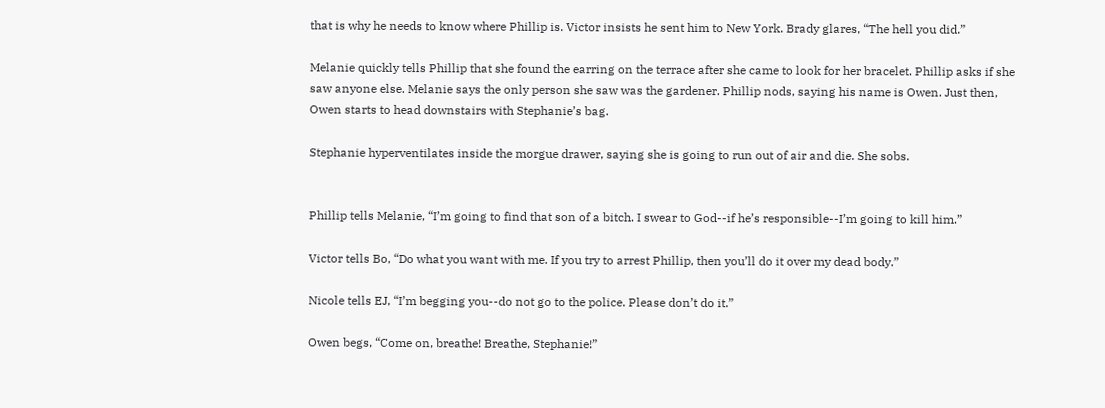that is why he needs to know where Phillip is. Victor insists he sent him to New York. Brady glares, “The hell you did.”

Melanie quickly tells Phillip that she found the earring on the terrace after she came to look for her bracelet. Phillip asks if she saw anyone else. Melanie says the only person she saw was the gardener. Phillip nods, saying his name is Owen. Just then, Owen starts to head downstairs with Stephanie’s bag.

Stephanie hyperventilates inside the morgue drawer, saying she is going to run out of air and die. She sobs.


Phillip tells Melanie, “I’m going to find that son of a bitch. I swear to God--if he’s responsible--I’m going to kill him.”

Victor tells Bo, “Do what you want with me. If you try to arrest Phillip, then you’ll do it over my dead body.”

Nicole tells EJ, “I’m begging you--do not go to the police. Please don’t do it.”

Owen begs, “Come on, breathe! Breathe, Stephanie!”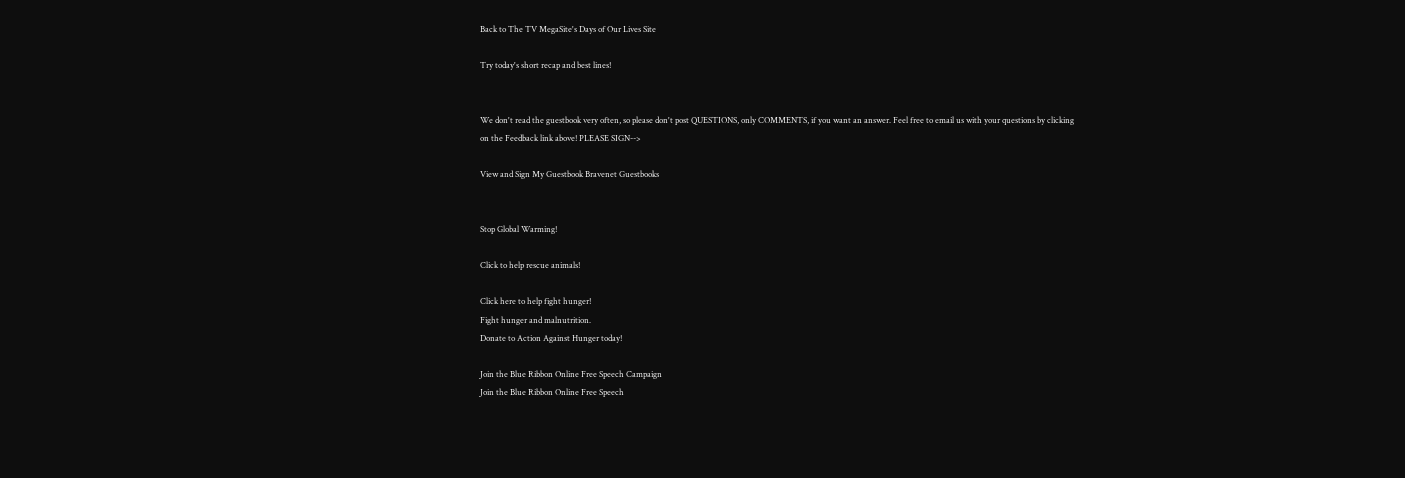Back to The TV MegaSite's Days of Our Lives Site

Try today's short recap and best lines!


We don't read the guestbook very often, so please don't post QUESTIONS, only COMMENTS, if you want an answer. Feel free to email us with your questions by clicking on the Feedback link above! PLEASE SIGN-->

View and Sign My Guestbook Bravenet Guestbooks


Stop Global Warming!

Click to help rescue animals!

Click here to help fight hunger!
Fight hunger and malnutrition.
Donate to Action Against Hunger today!

Join the Blue Ribbon Online Free Speech Campaign
Join the Blue Ribbon Online Free Speech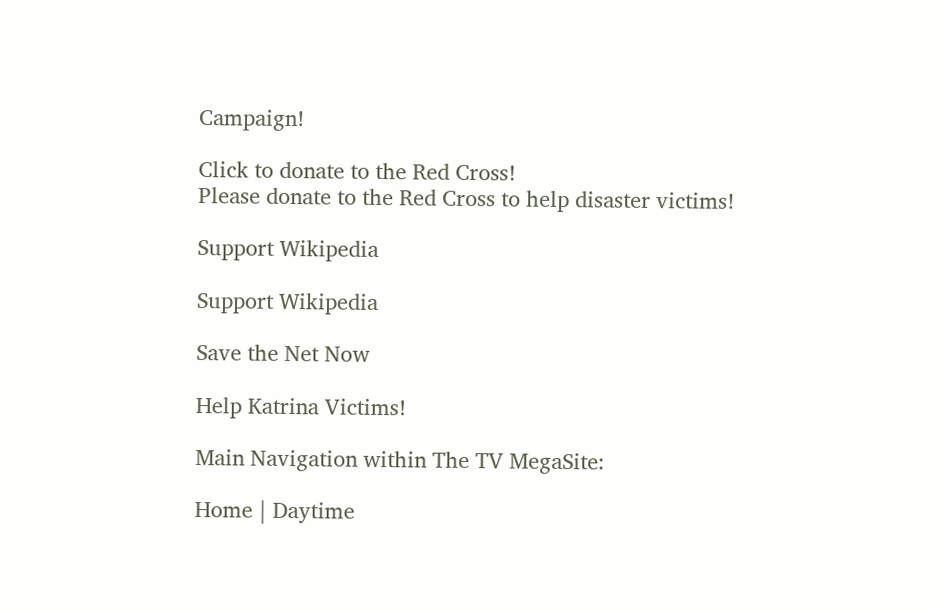Campaign!

Click to donate to the Red Cross!
Please donate to the Red Cross to help disaster victims!

Support Wikipedia

Support Wikipedia

Save the Net Now

Help Katrina Victims!

Main Navigation within The TV MegaSite:

Home | Daytime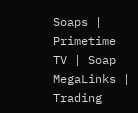Soaps | Primetime TV | Soap MegaLinks | Trading